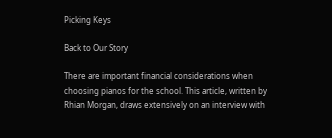Picking Keys

Back to Our Story

There are important financial considerations when choosing pianos for the school. This article, written by Rhian Morgan, draws extensively on an interview with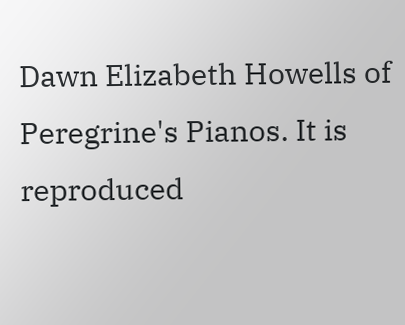Dawn Elizabeth Howells of Peregrine's Pianos. It is reproduced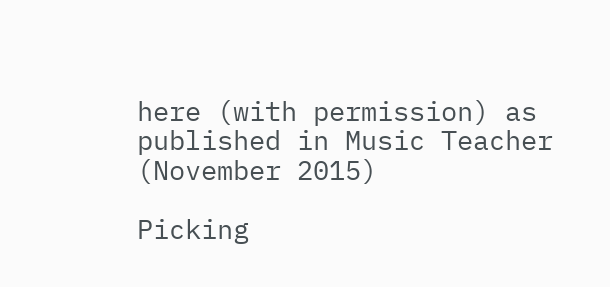here (with permission) as published in Music Teacher (November 2015)

Picking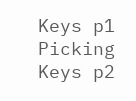Keys p1
Picking Keys p2